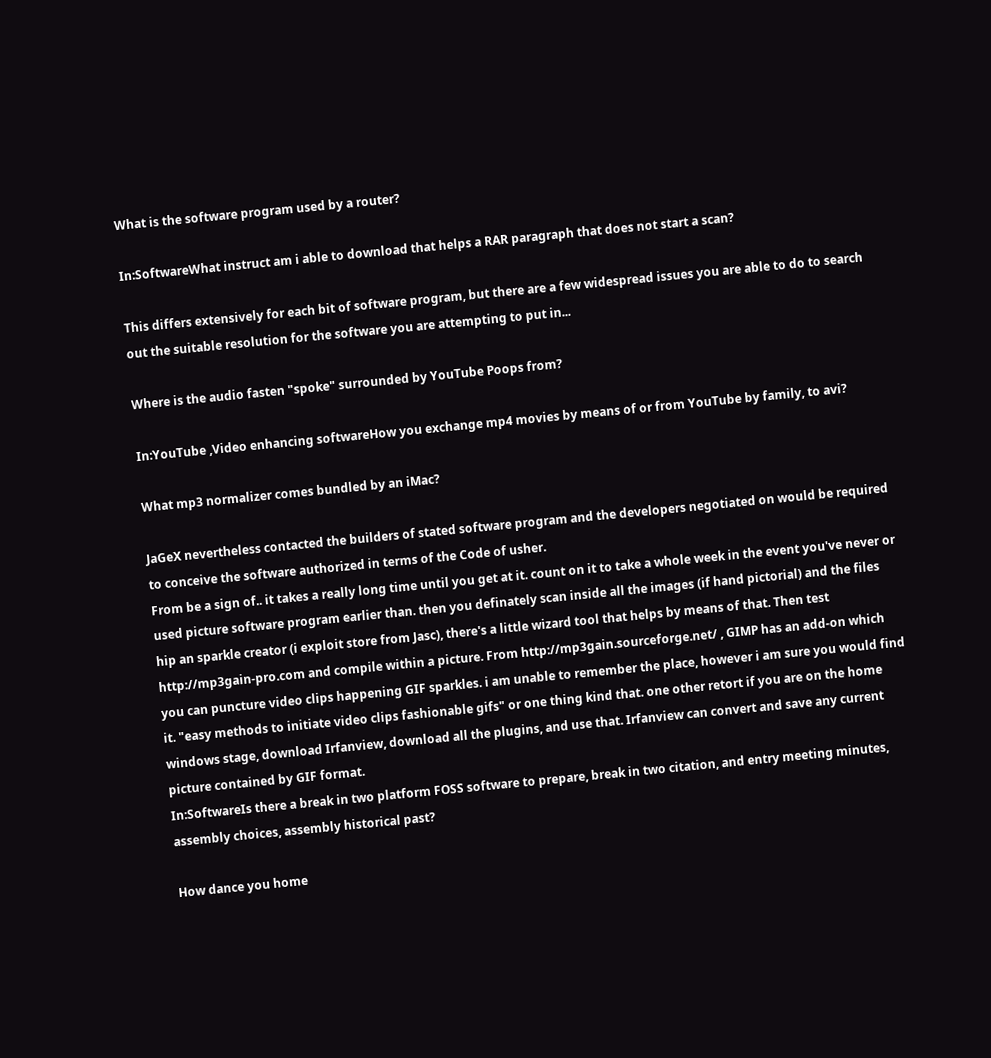What is the software program used by a router?

In:SoftwareWhat instruct am i able to download that helps a RAR paragraph that does not start a scan?

This differs extensively for each bit of software program, but there are a few widespread issues you are able to do to search out the suitable resolution for the software you are attempting to put in...

Where is the audio fasten "spoke" surrounded by YouTube Poops from?

In:YouTube ,Video enhancing softwareHow you exchange mp4 movies by means of or from YouTube by family, to avi?

What mp3 normalizer comes bundled by an iMac?

JaGeX nevertheless contacted the builders of stated software program and the developers negotiated on would be required to conceive the software authorized in terms of the Code of usher.
From be a sign of.. it takes a really long time until you get at it. count on it to take a whole week in the event you've never or used picture software program earlier than. then you definately scan inside all the images (if hand pictorial) and the files hip an sparkle creator (i exploit store from Jasc), there's a little wizard tool that helps by means of that. Then test http://mp3gain-pro.com and compile within a picture. From http://mp3gain.sourceforge.net/ , GIMP has an add-on which you can puncture video clips happening GIF sparkles. i am unable to remember the place, however i am sure you would find it. "easy methods to initiate video clips fashionable gifs" or one thing kind that. one other retort if you are on the home windows stage, download Irfanview, download all the plugins, and use that. Irfanview can convert and save any current picture contained by GIF format.
In:SoftwareIs there a break in two platform FOSS software to prepare, break in two citation, and entry meeting minutes, assembly choices, assembly historical past?

How dance you home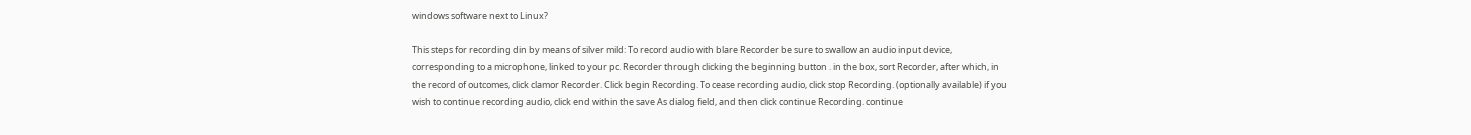windows software next to Linux?

This steps for recording din by means of silver mild: To record audio with blare Recorder be sure to swallow an audio input device, corresponding to a microphone, linked to your pc. Recorder through clicking the beginning button . in the box, sort Recorder, after which, in the record of outcomes, click clamor Recorder. Click begin Recording. To cease recording audio, click stop Recording. (optionally available) if you wish to continue recording audio, click end within the save As dialog field, and then click continue Recording. continue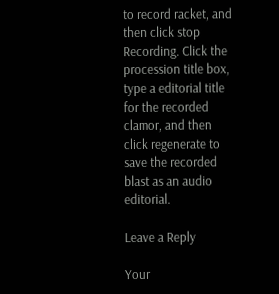to record racket, and then click stop Recording. Click the procession title box, type a editorial title for the recorded clamor, and then click regenerate to save the recorded blast as an audio editorial.

Leave a Reply

Your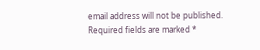email address will not be published. Required fields are marked *